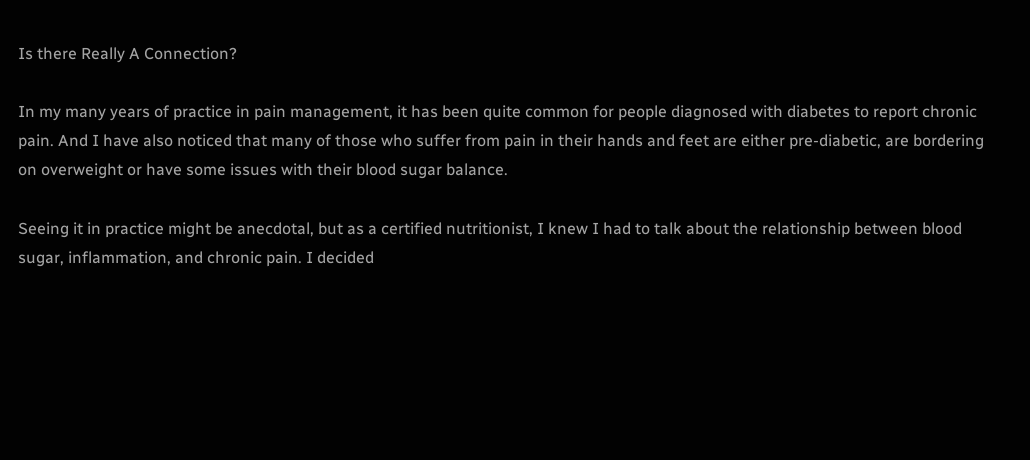Is there Really A Connection?

In my many years of practice in pain management, it has been quite common for people diagnosed with diabetes to report chronic pain. And I have also noticed that many of those who suffer from pain in their hands and feet are either pre-diabetic, are bordering on overweight or have some issues with their blood sugar balance.

Seeing it in practice might be anecdotal, but as a certified nutritionist, I knew I had to talk about the relationship between blood sugar, inflammation, and chronic pain. I decided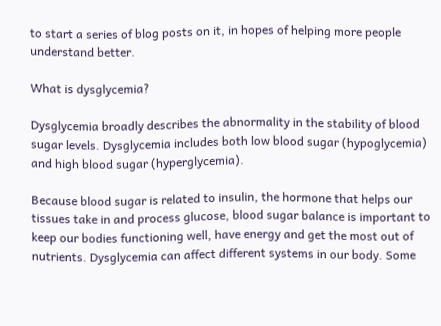to start a series of blog posts on it, in hopes of helping more people understand better.

What is dysglycemia?

Dysglycemia broadly describes the abnormality in the stability of blood sugar levels. Dysglycemia includes both low blood sugar (hypoglycemia) and high blood sugar (hyperglycemia).

Because blood sugar is related to insulin, the hormone that helps our tissues take in and process glucose, blood sugar balance is important to keep our bodies functioning well, have energy and get the most out of nutrients. Dysglycemia can affect different systems in our body. Some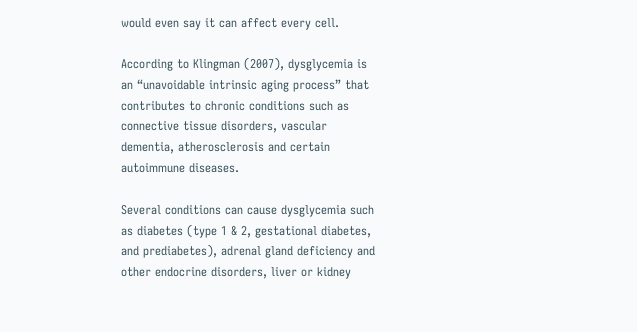would even say it can affect every cell.

According to Klingman (2007), dysglycemia is an “unavoidable intrinsic aging process” that contributes to chronic conditions such as connective tissue disorders, vascular dementia, atherosclerosis and certain autoimmune diseases.

Several conditions can cause dysglycemia such as diabetes (type 1 & 2, gestational diabetes, and prediabetes), adrenal gland deficiency and other endocrine disorders, liver or kidney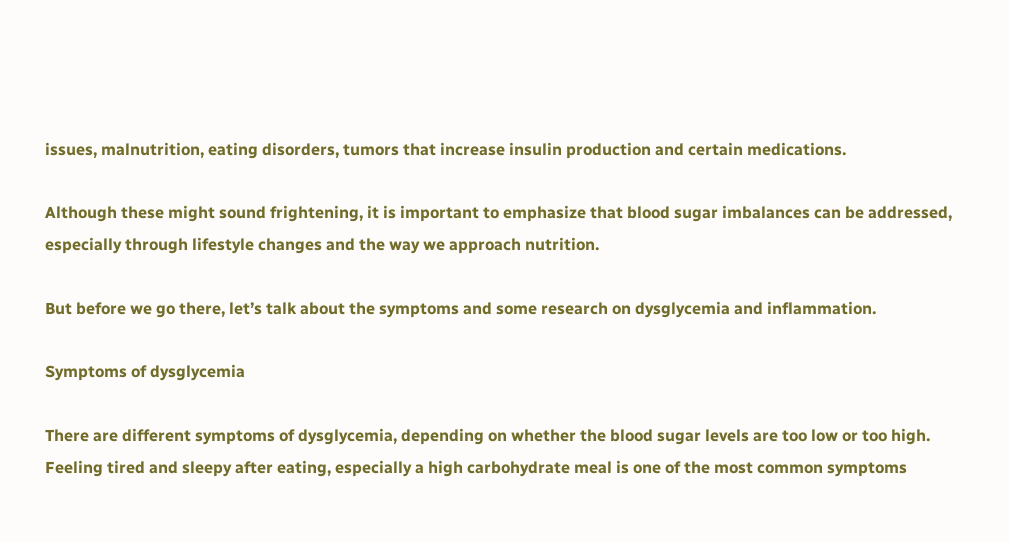issues, malnutrition, eating disorders, tumors that increase insulin production and certain medications.

Although these might sound frightening, it is important to emphasize that blood sugar imbalances can be addressed, especially through lifestyle changes and the way we approach nutrition.

But before we go there, let’s talk about the symptoms and some research on dysglycemia and inflammation.

Symptoms of dysglycemia

There are different symptoms of dysglycemia, depending on whether the blood sugar levels are too low or too high. Feeling tired and sleepy after eating, especially a high carbohydrate meal is one of the most common symptoms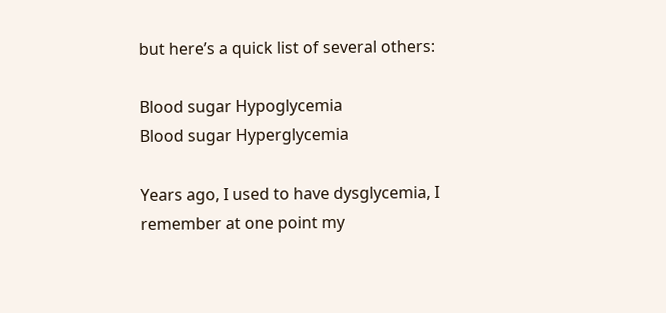but here’s a quick list of several others:

Blood sugar Hypoglycemia
Blood sugar Hyperglycemia

Years ago, I used to have dysglycemia, I remember at one point my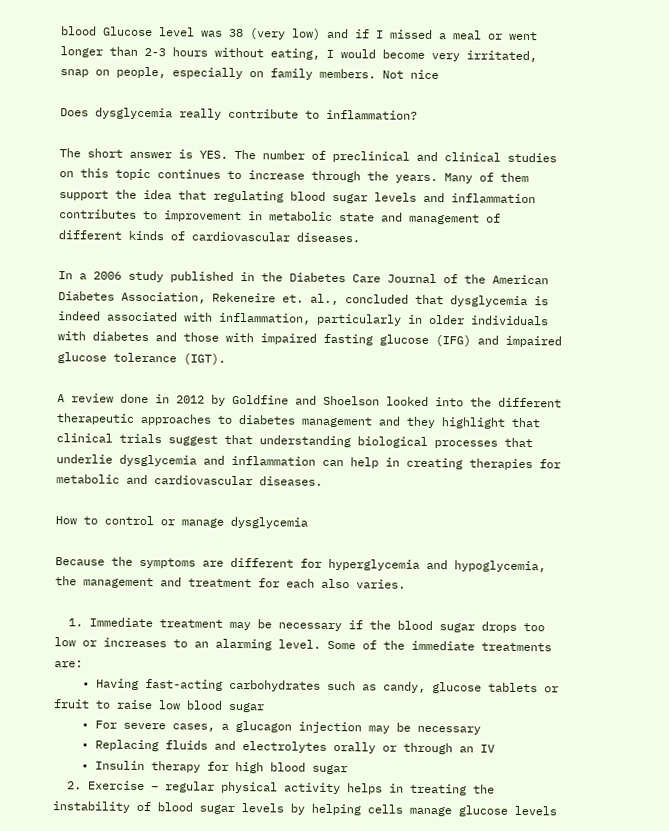blood Glucose level was 38 (very low) and if I missed a meal or went longer than 2-3 hours without eating, I would become very irritated, snap on people, especially on family members. Not nice

Does dysglycemia really contribute to inflammation?

The short answer is YES. The number of preclinical and clinical studies on this topic continues to increase through the years. Many of them support the idea that regulating blood sugar levels and inflammation contributes to improvement in metabolic state and management of different kinds of cardiovascular diseases.

In a 2006 study published in the Diabetes Care Journal of the American Diabetes Association, Rekeneire et. al., concluded that dysglycemia is indeed associated with inflammation, particularly in older individuals with diabetes and those with impaired fasting glucose (IFG) and impaired glucose tolerance (IGT).

A review done in 2012 by Goldfine and Shoelson looked into the different therapeutic approaches to diabetes management and they highlight that clinical trials suggest that understanding biological processes that underlie dysglycemia and inflammation can help in creating therapies for metabolic and cardiovascular diseases.

How to control or manage dysglycemia

Because the symptoms are different for hyperglycemia and hypoglycemia, the management and treatment for each also varies.

  1. Immediate treatment may be necessary if the blood sugar drops too low or increases to an alarming level. Some of the immediate treatments are:
    • Having fast-acting carbohydrates such as candy, glucose tablets or fruit to raise low blood sugar
    • For severe cases, a glucagon injection may be necessary
    • Replacing fluids and electrolytes orally or through an IV
    • Insulin therapy for high blood sugar
  2. Exercise – regular physical activity helps in treating the instability of blood sugar levels by helping cells manage glucose levels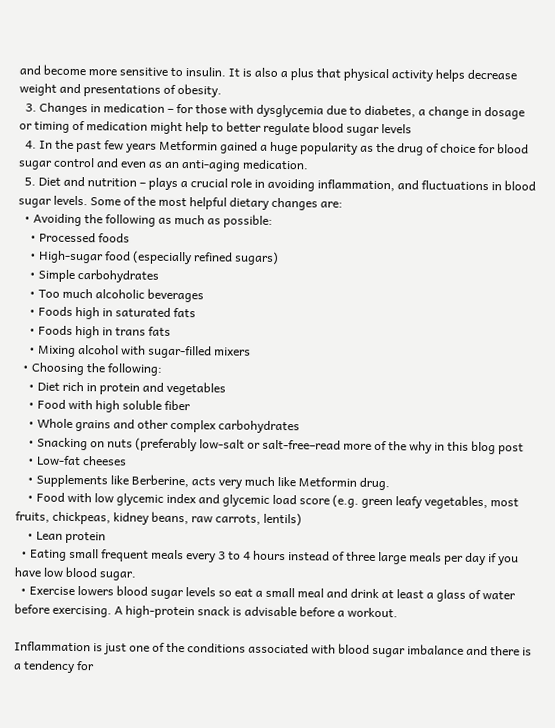and become more sensitive to insulin. It is also a plus that physical activity helps decrease weight and presentations of obesity.
  3. Changes in medication – for those with dysglycemia due to diabetes, a change in dosage or timing of medication might help to better regulate blood sugar levels
  4. In the past few years Metformin gained a huge popularity as the drug of choice for blood sugar control and even as an anti-aging medication.
  5. Diet and nutrition – plays a crucial role in avoiding inflammation, and fluctuations in blood sugar levels. Some of the most helpful dietary changes are:
  • Avoiding the following as much as possible:
    • Processed foods
    • High-sugar food (especially refined sugars)
    • Simple carbohydrates
    • Too much alcoholic beverages
    • Foods high in saturated fats
    • Foods high in trans fats
    • Mixing alcohol with sugar-filled mixers
  • Choosing the following:
    • Diet rich in protein and vegetables
    • Food with high soluble fiber
    • Whole grains and other complex carbohydrates
    • Snacking on nuts (preferably low-salt or salt-free–read more of the why in this blog post
    • Low-fat cheeses
    • Supplements like Berberine, acts very much like Metformin drug.
    • Food with low glycemic index and glycemic load score (e.g. green leafy vegetables, most fruits, chickpeas, kidney beans, raw carrots, lentils)
    • Lean protein
  • Eating small frequent meals every 3 to 4 hours instead of three large meals per day if you have low blood sugar.
  • Exercise lowers blood sugar levels so eat a small meal and drink at least a glass of water before exercising. A high-protein snack is advisable before a workout.

Inflammation is just one of the conditions associated with blood sugar imbalance and there is a tendency for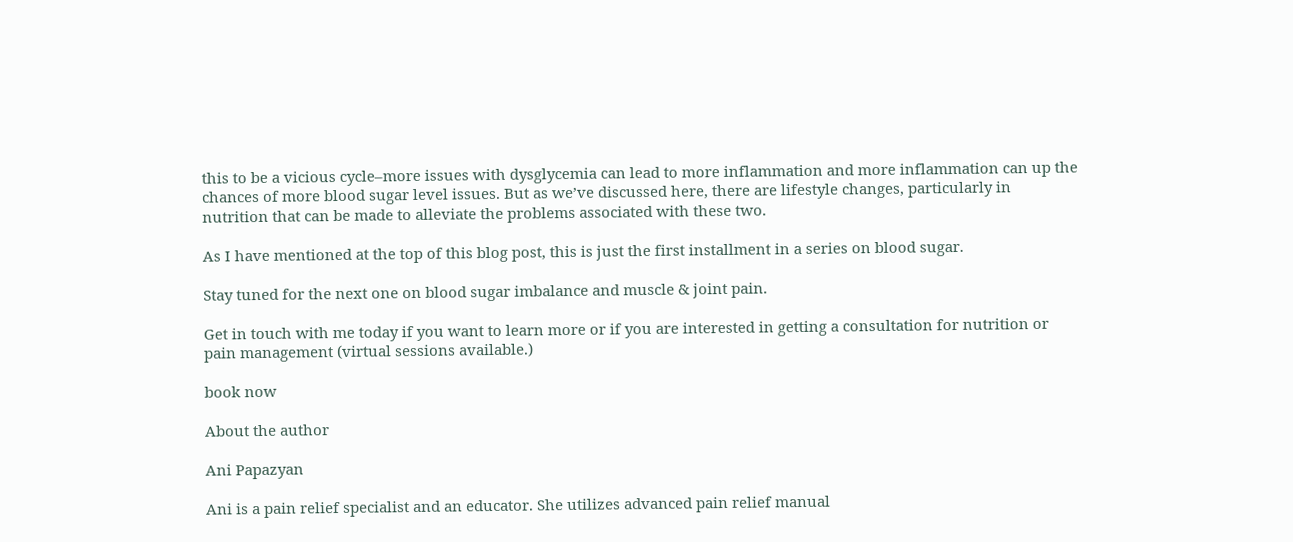this to be a vicious cycle–more issues with dysglycemia can lead to more inflammation and more inflammation can up the chances of more blood sugar level issues. But as we’ve discussed here, there are lifestyle changes, particularly in nutrition that can be made to alleviate the problems associated with these two.

As I have mentioned at the top of this blog post, this is just the first installment in a series on blood sugar.

Stay tuned for the next one on blood sugar imbalance and muscle & joint pain.

Get in touch with me today if you want to learn more or if you are interested in getting a consultation for nutrition or pain management (virtual sessions available.)

book now

About the author

Ani Papazyan

Ani is a pain relief specialist and an educator. She utilizes advanced pain relief manual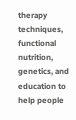therapy techniques, functional nutrition, genetics, and education to help people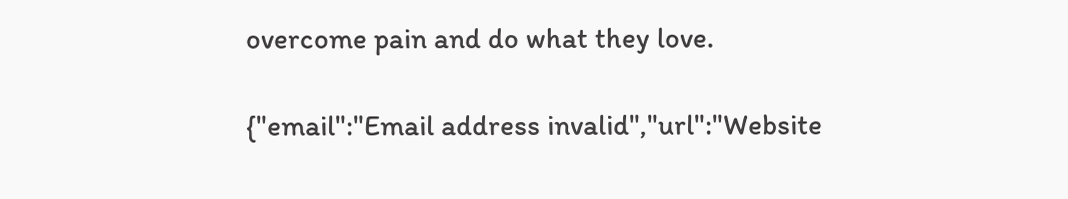overcome pain and do what they love.

{"email":"Email address invalid","url":"Website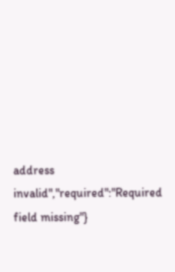address invalid","required":"Required field missing"}